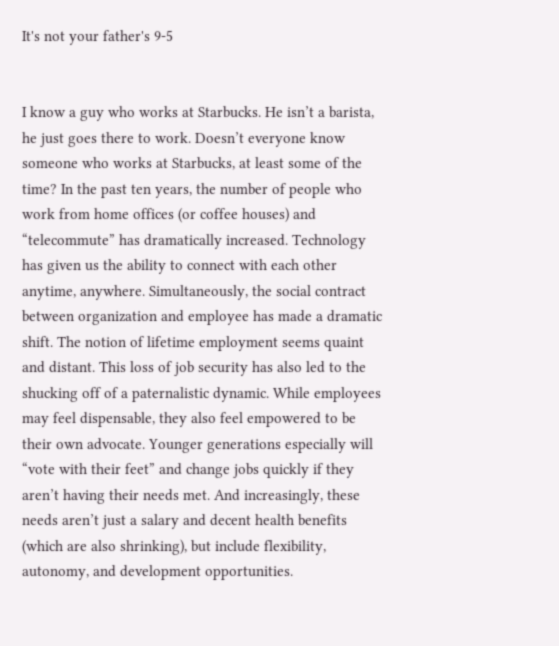It's not your father's 9-5


I know a guy who works at Starbucks. He isn’t a barista, he just goes there to work. Doesn’t everyone know someone who works at Starbucks, at least some of the time? In the past ten years, the number of people who work from home offices (or coffee houses) and “telecommute” has dramatically increased. Technology has given us the ability to connect with each other anytime, anywhere. Simultaneously, the social contract between organization and employee has made a dramatic shift. The notion of lifetime employment seems quaint and distant. This loss of job security has also led to the shucking off of a paternalistic dynamic. While employees may feel dispensable, they also feel empowered to be their own advocate. Younger generations especially will “vote with their feet” and change jobs quickly if they aren’t having their needs met. And increasingly, these needs aren’t just a salary and decent health benefits (which are also shrinking), but include flexibility, autonomy, and development opportunities.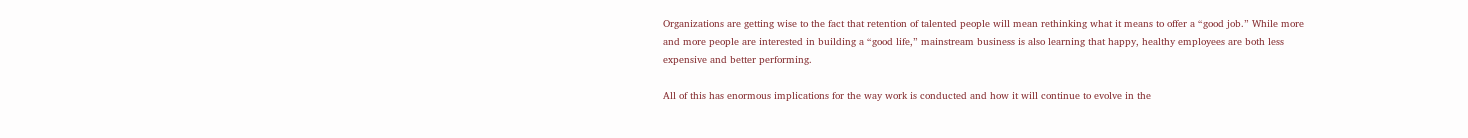Organizations are getting wise to the fact that retention of talented people will mean rethinking what it means to offer a “good job.” While more and more people are interested in building a “good life,” mainstream business is also learning that happy, healthy employees are both less expensive and better performing.

All of this has enormous implications for the way work is conducted and how it will continue to evolve in the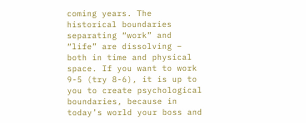coming years. The historical boundaries separating “work” and “life” are dissolving – both in time and physical space. If you want to work 9-5 (try 8-6), it is up to you to create psychological boundaries, because in today’s world your boss and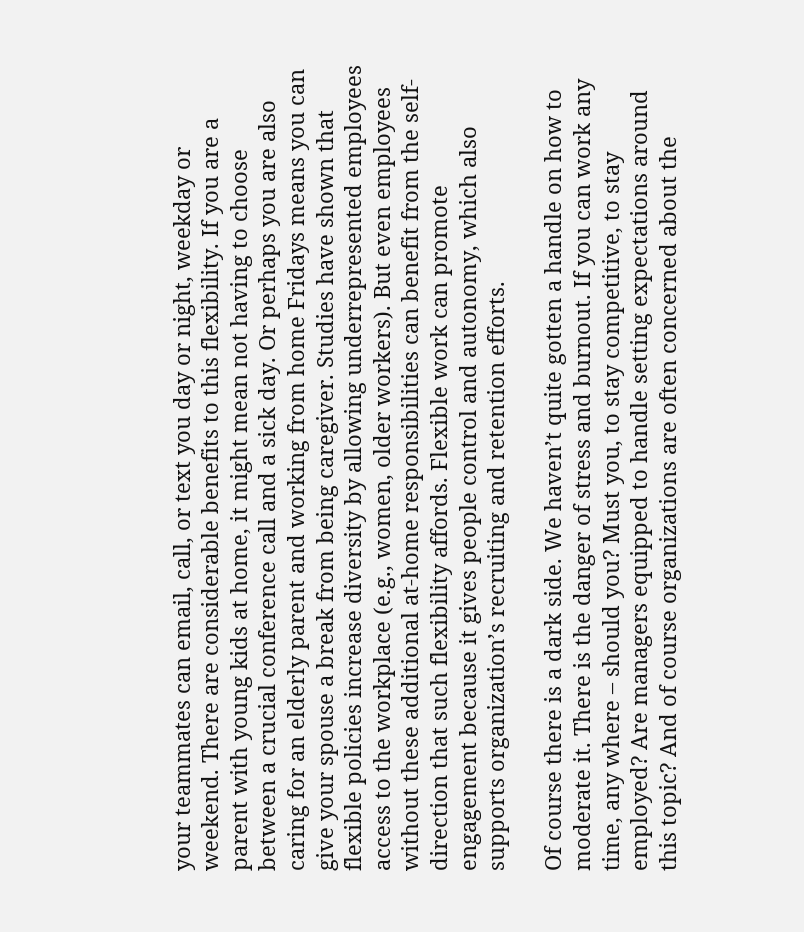your teammates can email, call, or text you day or night, weekday or weekend. There are considerable benefits to this flexibility. If you are a parent with young kids at home, it might mean not having to choose between a crucial conference call and a sick day. Or perhaps you are also caring for an elderly parent and working from home Fridays means you can give your spouse a break from being caregiver. Studies have shown that flexible policies increase diversity by allowing underrepresented employees access to the workplace (e.g., women, older workers). But even employees without these additional at-home responsibilities can benefit from the self-direction that such flexibility affords. Flexible work can promote engagement because it gives people control and autonomy, which also supports organization’s recruiting and retention efforts.

Of course there is a dark side. We haven’t quite gotten a handle on how to moderate it. There is the danger of stress and burnout. If you can work any time, any where – should you? Must you, to stay competitive, to stay employed? Are managers equipped to handle setting expectations around this topic? And of course organizations are often concerned about the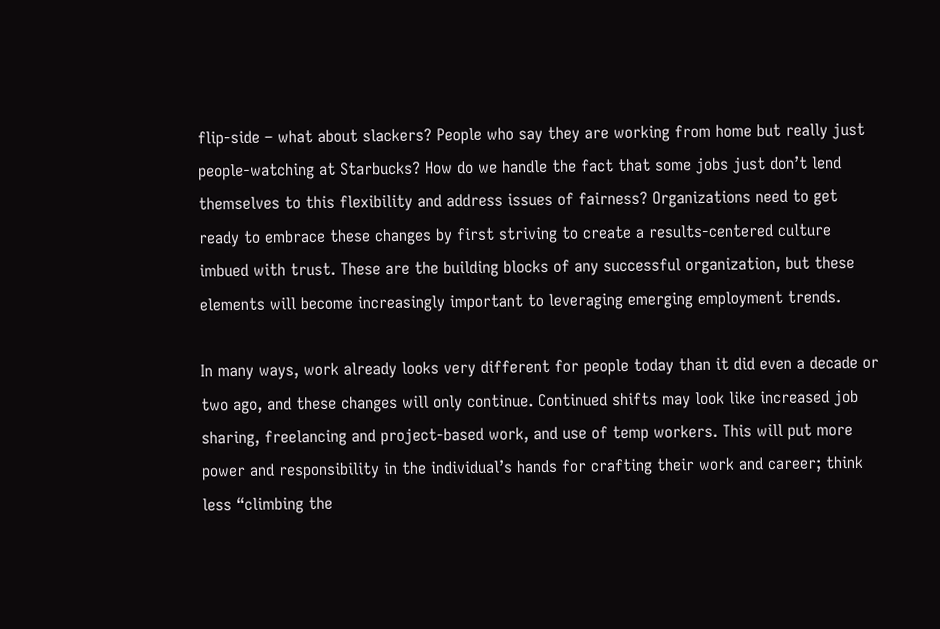flip-side – what about slackers? People who say they are working from home but really just people-watching at Starbucks? How do we handle the fact that some jobs just don’t lend themselves to this flexibility and address issues of fairness? Organizations need to get ready to embrace these changes by first striving to create a results-centered culture imbued with trust. These are the building blocks of any successful organization, but these elements will become increasingly important to leveraging emerging employment trends.

In many ways, work already looks very different for people today than it did even a decade or two ago, and these changes will only continue. Continued shifts may look like increased job sharing, freelancing and project-based work, and use of temp workers. This will put more power and responsibility in the individual’s hands for crafting their work and career; think less “climbing the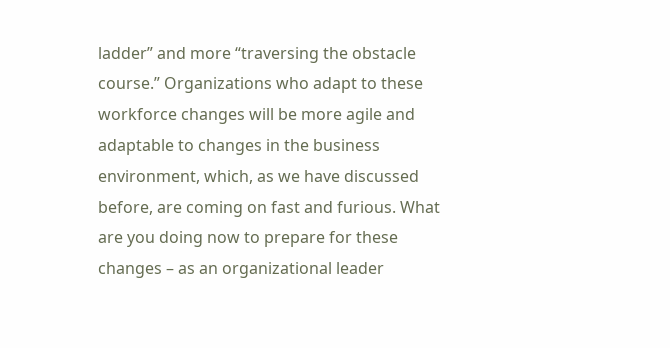ladder” and more “traversing the obstacle course.” Organizations who adapt to these workforce changes will be more agile and adaptable to changes in the business environment, which, as we have discussed before, are coming on fast and furious. What are you doing now to prepare for these changes – as an organizational leader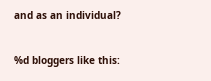and as an individual?


%d bloggers like this: